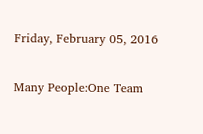Friday, February 05, 2016

Many People:One Team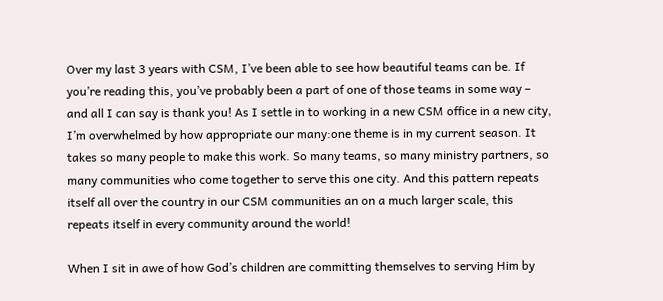Over my last 3 years with CSM, I’ve been able to see how beautiful teams can be. If you’re reading this, you’ve probably been a part of one of those teams in some way – and all I can say is thank you! As I settle in to working in a new CSM office in a new city, I’m overwhelmed by how appropriate our many:one theme is in my current season. It takes so many people to make this work. So many teams, so many ministry partners, so many communities who come together to serve this one city. And this pattern repeats itself all over the country in our CSM communities an on a much larger scale, this repeats itself in every community around the world!

When I sit in awe of how God’s children are committing themselves to serving Him by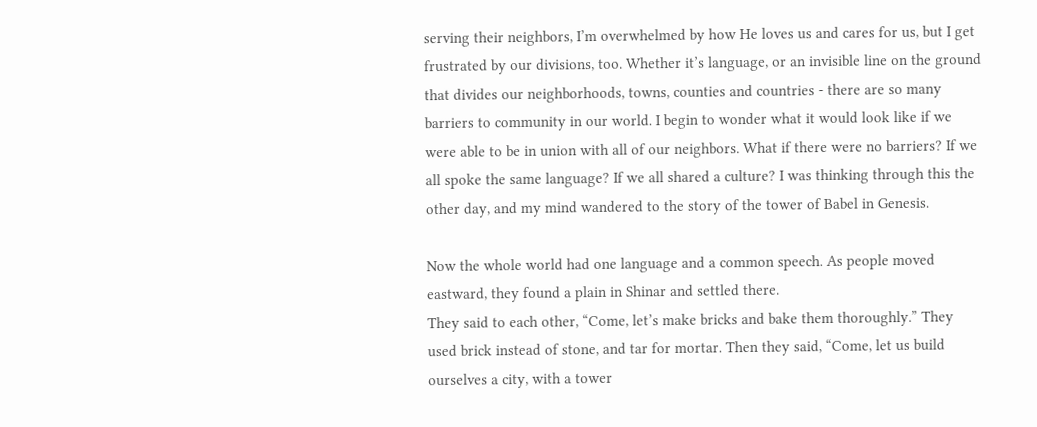serving their neighbors, I’m overwhelmed by how He loves us and cares for us, but I get frustrated by our divisions, too. Whether it’s language, or an invisible line on the ground that divides our neighborhoods, towns, counties and countries - there are so many barriers to community in our world. I begin to wonder what it would look like if we were able to be in union with all of our neighbors. What if there were no barriers? If we all spoke the same language? If we all shared a culture? I was thinking through this the other day, and my mind wandered to the story of the tower of Babel in Genesis.

Now the whole world had one language and a common speech. As people moved eastward, they found a plain in Shinar and settled there.
They said to each other, “Come, let’s make bricks and bake them thoroughly.” They used brick instead of stone, and tar for mortar. Then they said, “Come, let us build ourselves a city, with a tower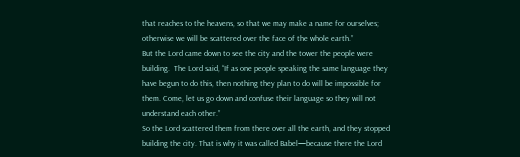that reaches to the heavens, so that we may make a name for ourselves; otherwise we will be scattered over the face of the whole earth.”
But the Lord came down to see the city and the tower the people were building.  The Lord said, “If as one people speaking the same language they have begun to do this, then nothing they plan to do will be impossible for them. Come, let us go down and confuse their language so they will not understand each other.”
So the Lord scattered them from there over all the earth, and they stopped building the city. That is why it was called Babel—because there the Lord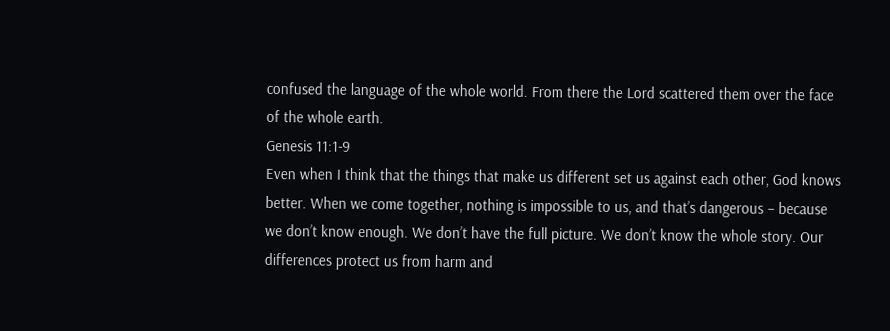confused the language of the whole world. From there the Lord scattered them over the face of the whole earth.
Genesis 11:1-9
Even when I think that the things that make us different set us against each other, God knows better. When we come together, nothing is impossible to us, and that’s dangerous – because we don’t know enough. We don’t have the full picture. We don’t know the whole story. Our differences protect us from harm and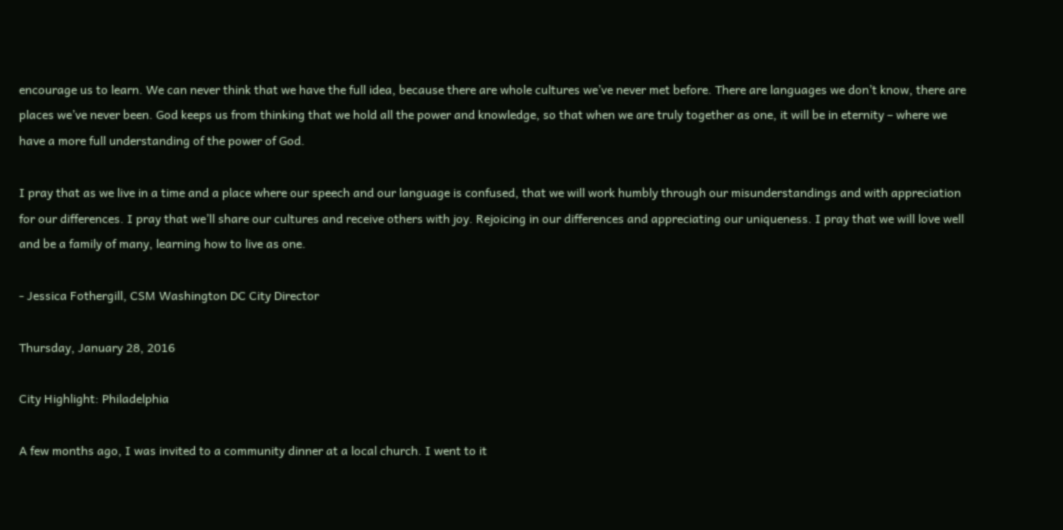encourage us to learn. We can never think that we have the full idea, because there are whole cultures we’ve never met before. There are languages we don’t know, there are places we’ve never been. God keeps us from thinking that we hold all the power and knowledge, so that when we are truly together as one, it will be in eternity – where we have a more full understanding of the power of God.

I pray that as we live in a time and a place where our speech and our language is confused, that we will work humbly through our misunderstandings and with appreciation for our differences. I pray that we’ll share our cultures and receive others with joy. Rejoicing in our differences and appreciating our uniqueness. I pray that we will love well and be a family of many, learning how to live as one.

- Jessica Fothergill, CSM Washington DC City Director

Thursday, January 28, 2016

City Highlight: Philadelphia

A few months ago, I was invited to a community dinner at a local church. I went to it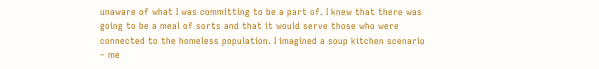unaware of what I was committing to be a part of. I knew that there was going to be a meal of sorts and that it would serve those who were connected to the homeless population. I imagined a soup kitchen scenario – me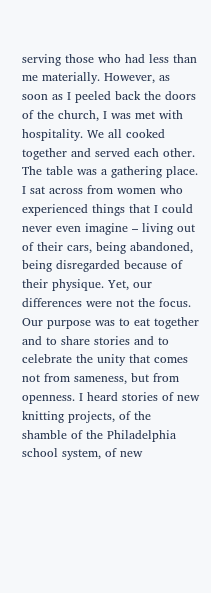serving those who had less than me materially. However, as soon as I peeled back the doors of the church, I was met with hospitality. We all cooked together and served each other. The table was a gathering place. I sat across from women who experienced things that I could never even imagine – living out of their cars, being abandoned, being disregarded because of their physique. Yet, our differences were not the focus. Our purpose was to eat together and to share stories and to celebrate the unity that comes not from sameness, but from openness. I heard stories of new knitting projects, of the shamble of the Philadelphia school system, of new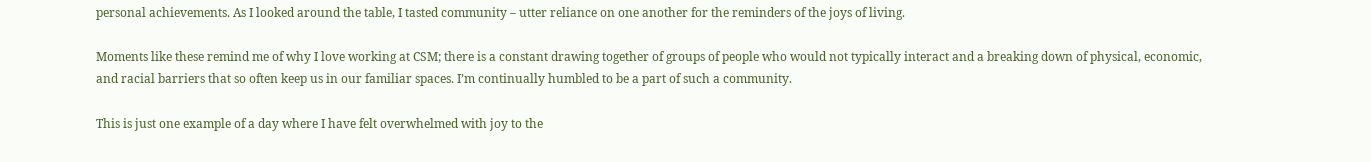personal achievements. As I looked around the table, I tasted community – utter reliance on one another for the reminders of the joys of living.

Moments like these remind me of why I love working at CSM; there is a constant drawing together of groups of people who would not typically interact and a breaking down of physical, economic, and racial barriers that so often keep us in our familiar spaces. I’m continually humbled to be a part of such a community.

This is just one example of a day where I have felt overwhelmed with joy to the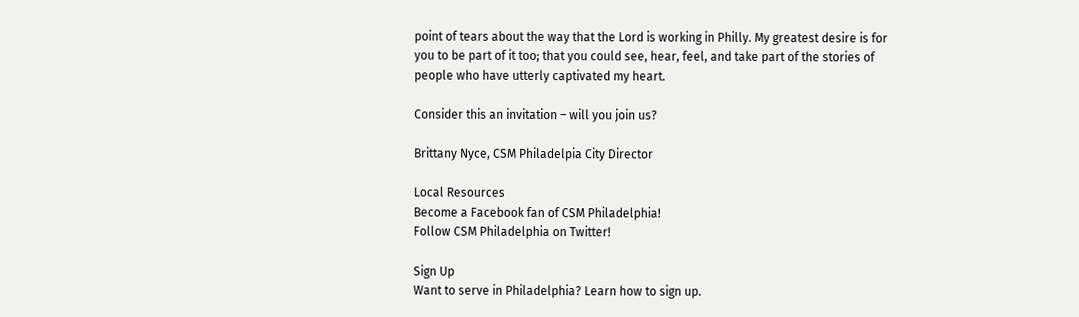point of tears about the way that the Lord is working in Philly. My greatest desire is for you to be part of it too; that you could see, hear, feel, and take part of the stories of people who have utterly captivated my heart.

Consider this an invitation – will you join us?

Brittany Nyce, CSM Philadelpia City Director

Local Resources
Become a Facebook fan of CSM Philadelphia!
Follow CSM Philadelphia on Twitter!

Sign Up
Want to serve in Philadelphia? Learn how to sign up.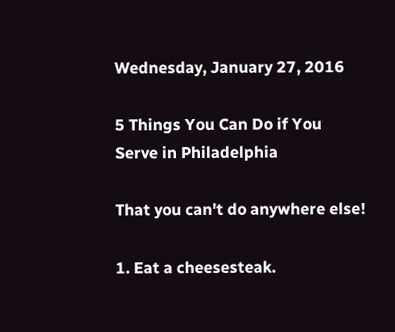Wednesday, January 27, 2016

5 Things You Can Do if You Serve in Philadelphia

That you can't do anywhere else!

1. Eat a cheesesteak.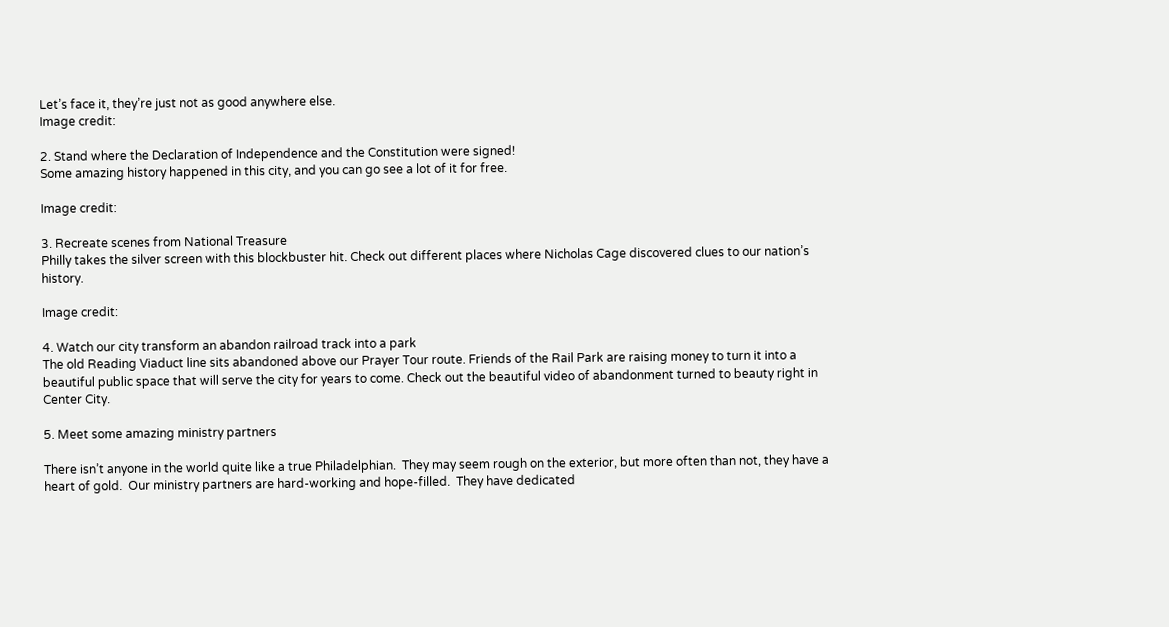Let’s face it, they’re just not as good anywhere else.
Image credit:

2. Stand where the Declaration of Independence and the Constitution were signed!
Some amazing history happened in this city, and you can go see a lot of it for free.

Image credit:

3. Recreate scenes from National Treasure
Philly takes the silver screen with this blockbuster hit. Check out different places where Nicholas Cage discovered clues to our nation’s history.

Image credit:

4. Watch our city transform an abandon railroad track into a park
The old Reading Viaduct line sits abandoned above our Prayer Tour route. Friends of the Rail Park are raising money to turn it into a beautiful public space that will serve the city for years to come. Check out the beautiful video of abandonment turned to beauty right in Center City.

5. Meet some amazing ministry partners

There isn’t anyone in the world quite like a true Philadelphian.  They may seem rough on the exterior, but more often than not, they have a heart of gold.  Our ministry partners are hard-working and hope-filled.  They have dedicated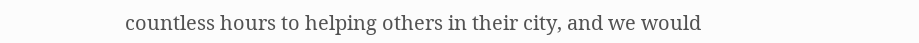countless hours to helping others in their city, and we would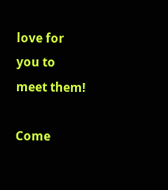love for you to meet them!

Come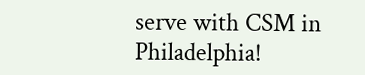serve with CSM in Philadelphia!